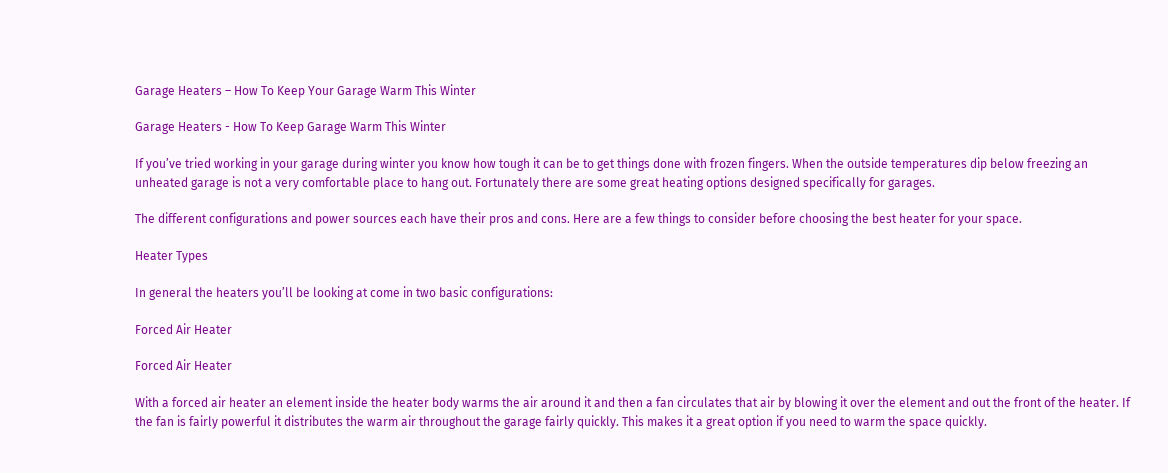Garage Heaters – How To Keep Your Garage Warm This Winter

Garage Heaters - How To Keep Garage Warm This Winter

If you’ve tried working in your garage during winter you know how tough it can be to get things done with frozen fingers. When the outside temperatures dip below freezing an unheated garage is not a very comfortable place to hang out. Fortunately there are some great heating options designed specifically for garages.

The different configurations and power sources each have their pros and cons. Here are a few things to consider before choosing the best heater for your space.

Heater Types

In general the heaters you’ll be looking at come in two basic configurations:

Forced Air Heater

Forced Air Heater

With a forced air heater an element inside the heater body warms the air around it and then a fan circulates that air by blowing it over the element and out the front of the heater. If the fan is fairly powerful it distributes the warm air throughout the garage fairly quickly. This makes it a great option if you need to warm the space quickly.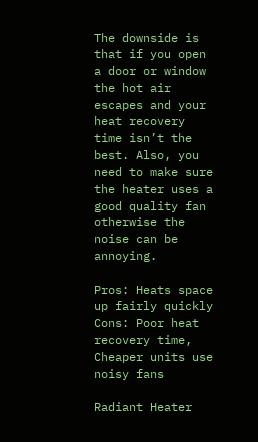The downside is that if you open a door or window the hot air escapes and your heat recovery time isn’t the best. Also, you need to make sure the heater uses a good quality fan otherwise the noise can be annoying.

Pros: Heats space up fairly quickly
Cons: Poor heat recovery time, Cheaper units use noisy fans

Radiant Heater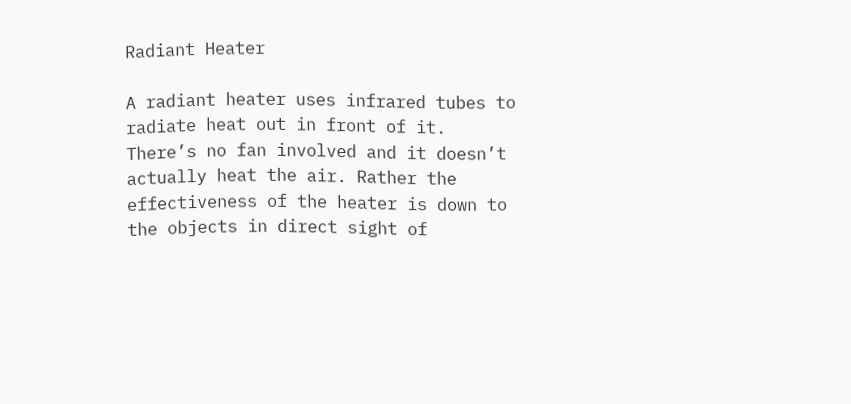Radiant Heater

A radiant heater uses infrared tubes to radiate heat out in front of it. There’s no fan involved and it doesn’t actually heat the air. Rather the effectiveness of the heater is down to the objects in direct sight of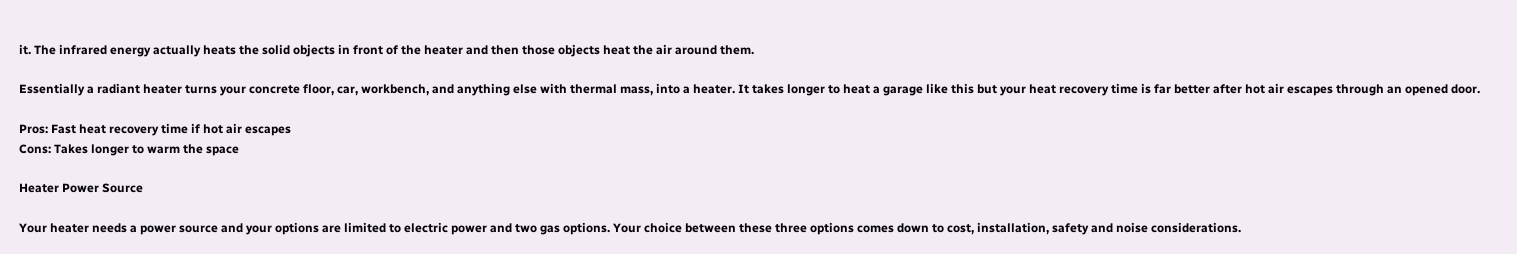it. The infrared energy actually heats the solid objects in front of the heater and then those objects heat the air around them.

Essentially a radiant heater turns your concrete floor, car, workbench, and anything else with thermal mass, into a heater. It takes longer to heat a garage like this but your heat recovery time is far better after hot air escapes through an opened door.

Pros: Fast heat recovery time if hot air escapes
Cons: Takes longer to warm the space

Heater Power Source

Your heater needs a power source and your options are limited to electric power and two gas options. Your choice between these three options comes down to cost, installation, safety and noise considerations.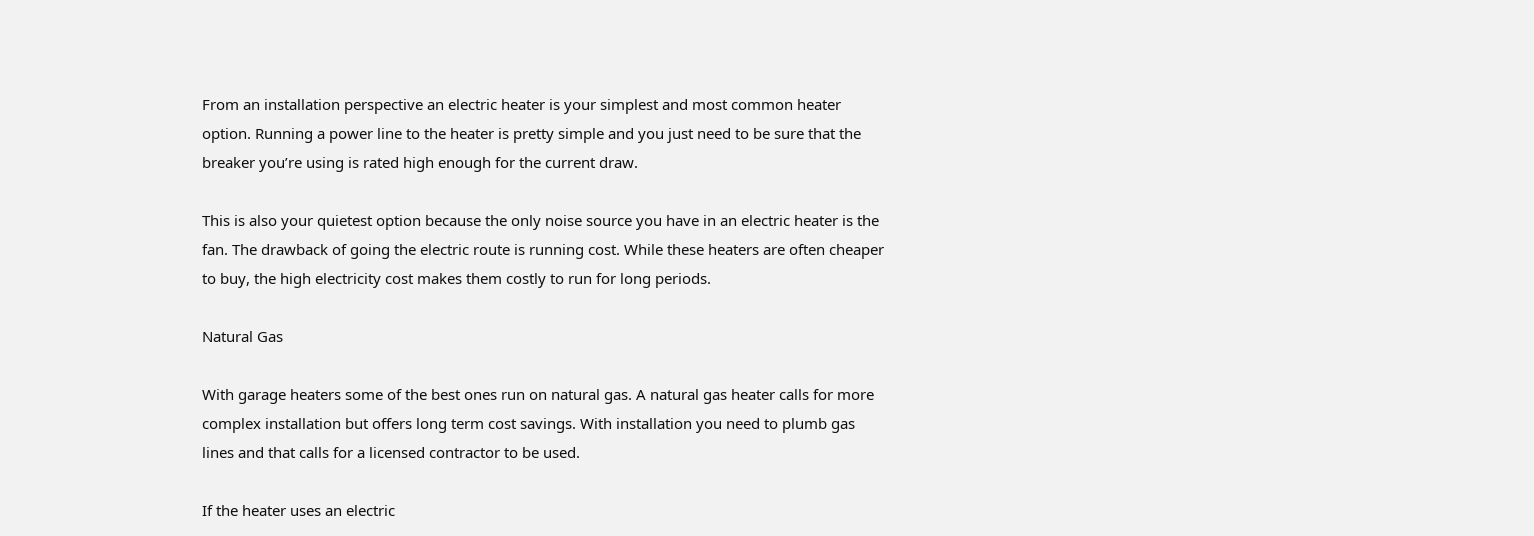From an installation perspective an electric heater is your simplest and most common heater option. Running a power line to the heater is pretty simple and you just need to be sure that the breaker you’re using is rated high enough for the current draw.

This is also your quietest option because the only noise source you have in an electric heater is the fan. The drawback of going the electric route is running cost. While these heaters are often cheaper to buy, the high electricity cost makes them costly to run for long periods.

Natural Gas

With garage heaters some of the best ones run on natural gas. A natural gas heater calls for more complex installation but offers long term cost savings. With installation you need to plumb gas lines and that calls for a licensed contractor to be used.

If the heater uses an electric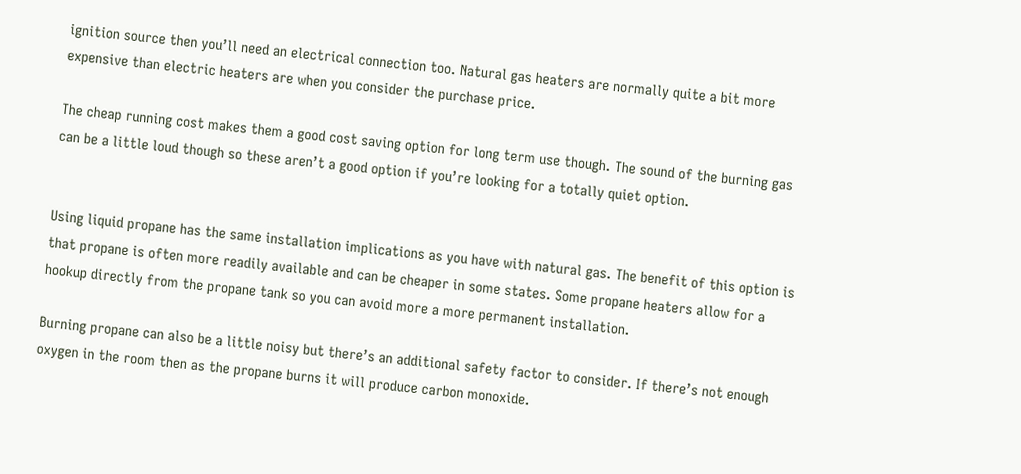ignition source then you’ll need an electrical connection too. Natural gas heaters are normally quite a bit more expensive than electric heaters are when you consider the purchase price.

The cheap running cost makes them a good cost saving option for long term use though. The sound of the burning gas can be a little loud though so these aren’t a good option if you’re looking for a totally quiet option.


Using liquid propane has the same installation implications as you have with natural gas. The benefit of this option is that propane is often more readily available and can be cheaper in some states. Some propane heaters allow for a hookup directly from the propane tank so you can avoid more a more permanent installation.

Burning propane can also be a little noisy but there’s an additional safety factor to consider. If there’s not enough oxygen in the room then as the propane burns it will produce carbon monoxide.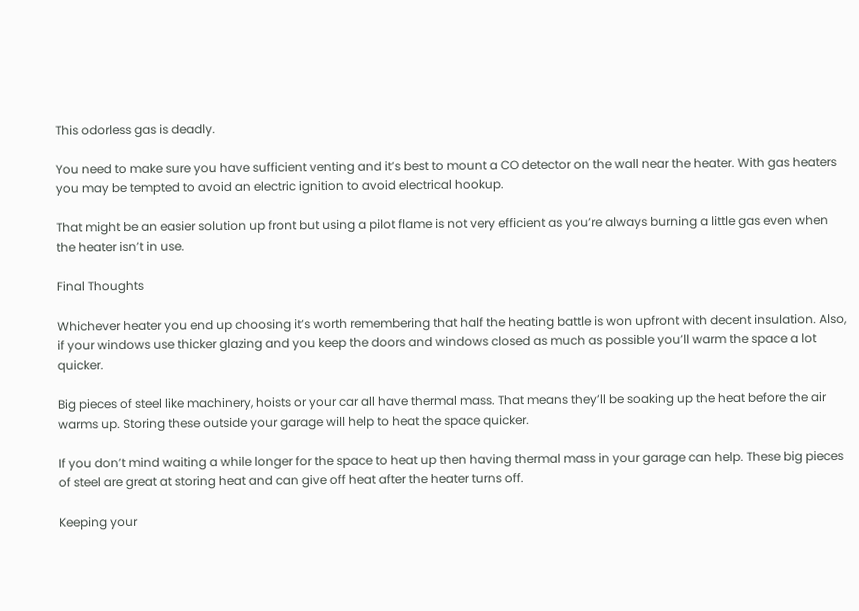This odorless gas is deadly.

You need to make sure you have sufficient venting and it’s best to mount a CO detector on the wall near the heater. With gas heaters you may be tempted to avoid an electric ignition to avoid electrical hookup.

That might be an easier solution up front but using a pilot flame is not very efficient as you’re always burning a little gas even when the heater isn’t in use.

Final Thoughts

Whichever heater you end up choosing it’s worth remembering that half the heating battle is won upfront with decent insulation. Also, if your windows use thicker glazing and you keep the doors and windows closed as much as possible you’ll warm the space a lot quicker.

Big pieces of steel like machinery, hoists or your car all have thermal mass. That means they’ll be soaking up the heat before the air warms up. Storing these outside your garage will help to heat the space quicker.

If you don’t mind waiting a while longer for the space to heat up then having thermal mass in your garage can help. These big pieces of steel are great at storing heat and can give off heat after the heater turns off.

Keeping your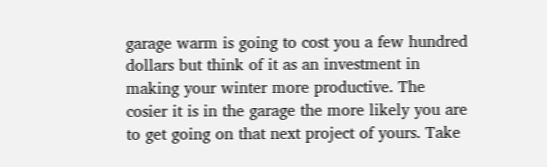garage warm is going to cost you a few hundred dollars but think of it as an investment in making your winter more productive. The cosier it is in the garage the more likely you are to get going on that next project of yours. Take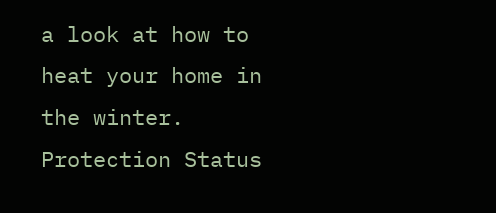a look at how to heat your home in the winter. Protection Status